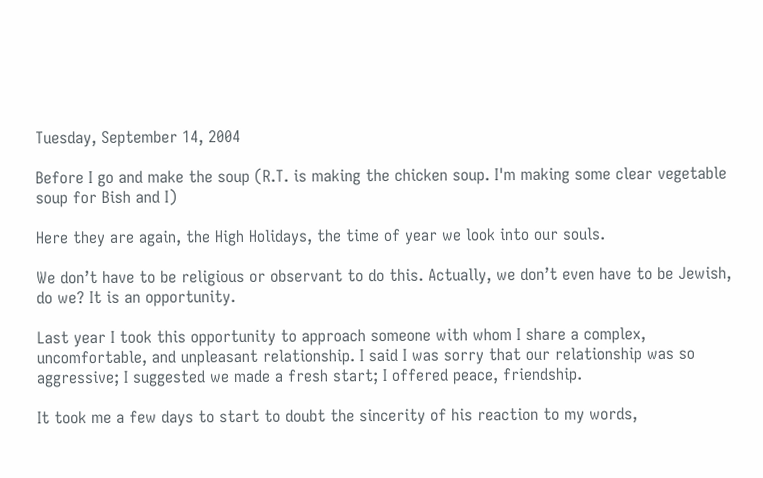Tuesday, September 14, 2004

Before I go and make the soup (R.T. is making the chicken soup. I'm making some clear vegetable soup for Bish and I)

Here they are again, the High Holidays, the time of year we look into our souls.

We don’t have to be religious or observant to do this. Actually, we don’t even have to be Jewish, do we? It is an opportunity.

Last year I took this opportunity to approach someone with whom I share a complex, uncomfortable, and unpleasant relationship. I said I was sorry that our relationship was so aggressive; I suggested we made a fresh start; I offered peace, friendship.

It took me a few days to start to doubt the sincerity of his reaction to my words,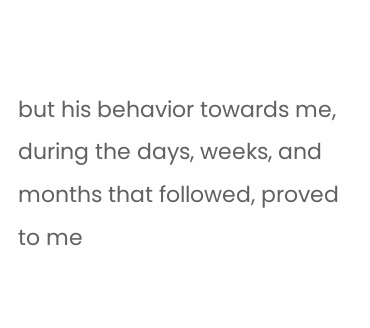but his behavior towards me, during the days, weeks, and months that followed, proved to me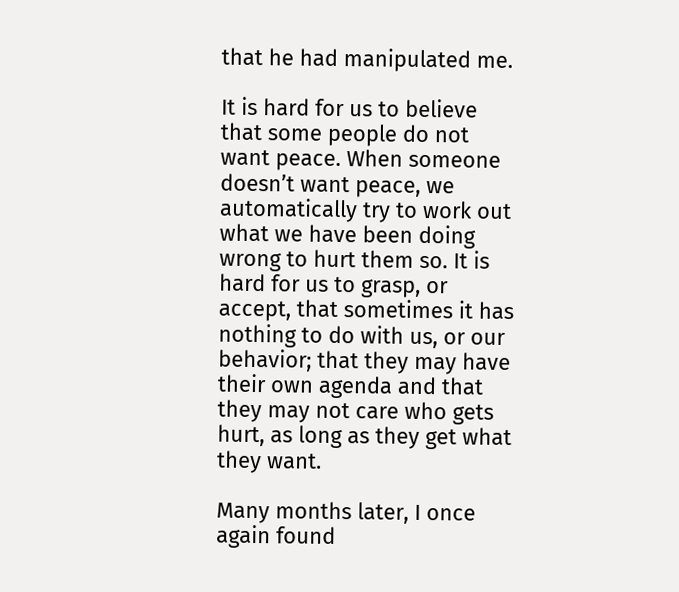that he had manipulated me.

It is hard for us to believe that some people do not want peace. When someone doesn’t want peace, we automatically try to work out what we have been doing wrong to hurt them so. It is hard for us to grasp, or accept, that sometimes it has nothing to do with us, or our behavior; that they may have their own agenda and that they may not care who gets hurt, as long as they get what they want.

Many months later, I once again found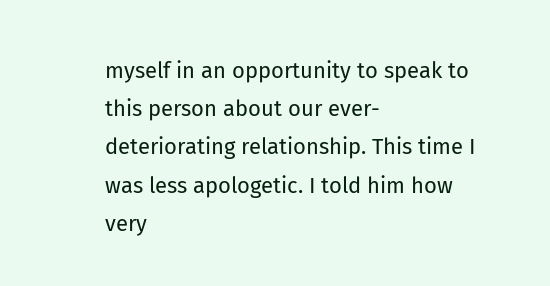myself in an opportunity to speak to this person about our ever-deteriorating relationship. This time I was less apologetic. I told him how very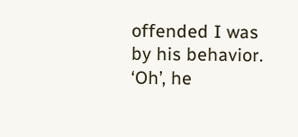offended I was by his behavior. ‘Oh’, he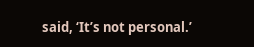said, ‘It’s not personal.’